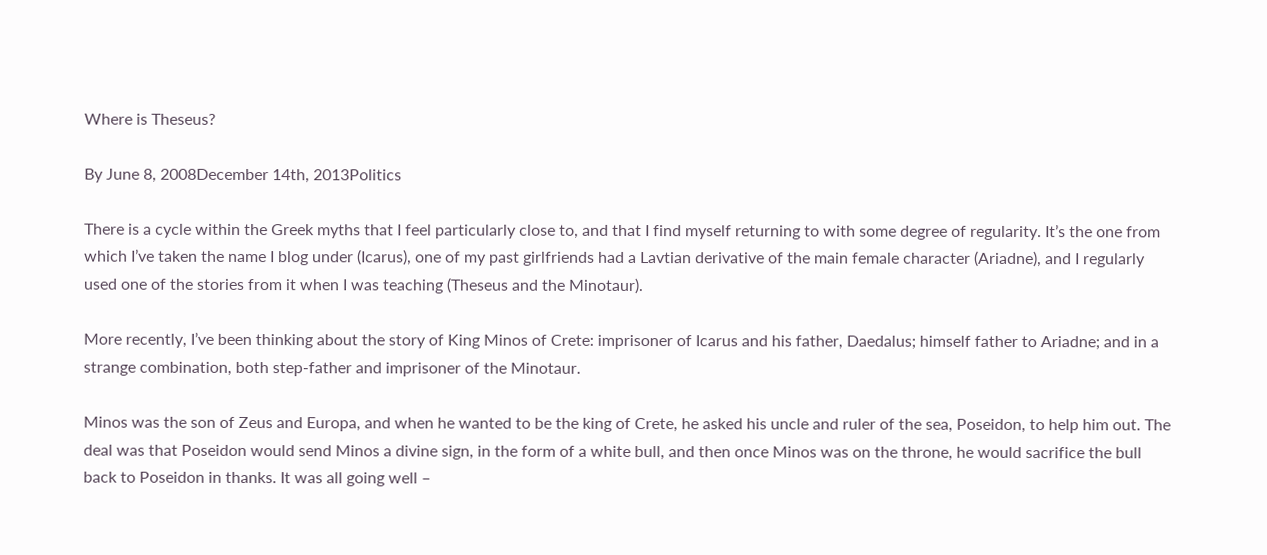Where is Theseus?

By June 8, 2008December 14th, 2013Politics

There is a cycle within the Greek myths that I feel particularly close to, and that I find myself returning to with some degree of regularity. It’s the one from which I’ve taken the name I blog under (Icarus), one of my past girlfriends had a Lavtian derivative of the main female character (Ariadne), and I regularly used one of the stories from it when I was teaching (Theseus and the Minotaur).

More recently, I’ve been thinking about the story of King Minos of Crete: imprisoner of Icarus and his father, Daedalus; himself father to Ariadne; and in a strange combination, both step-father and imprisoner of the Minotaur.

Minos was the son of Zeus and Europa, and when he wanted to be the king of Crete, he asked his uncle and ruler of the sea, Poseidon, to help him out. The deal was that Poseidon would send Minos a divine sign, in the form of a white bull, and then once Minos was on the throne, he would sacrifice the bull back to Poseidon in thanks. It was all going well –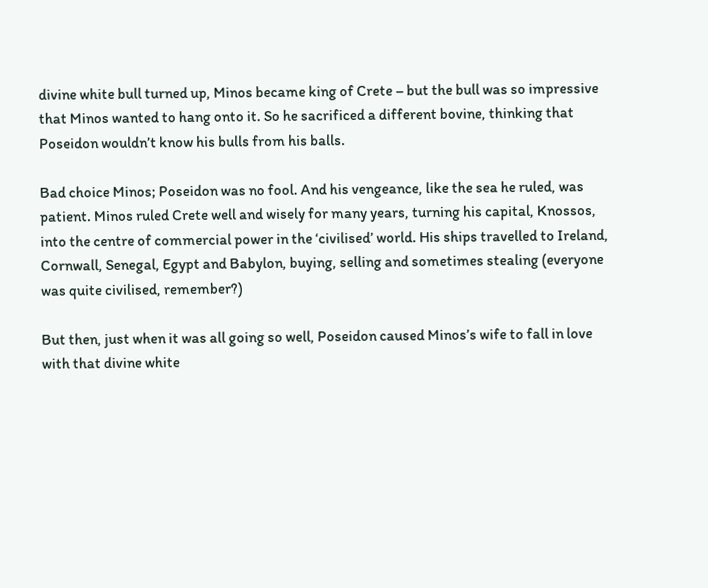divine white bull turned up, Minos became king of Crete – but the bull was so impressive that Minos wanted to hang onto it. So he sacrificed a different bovine, thinking that Poseidon wouldn’t know his bulls from his balls.

Bad choice Minos; Poseidon was no fool. And his vengeance, like the sea he ruled, was patient. Minos ruled Crete well and wisely for many years, turning his capital, Knossos, into the centre of commercial power in the ‘civilised’ world. His ships travelled to Ireland, Cornwall, Senegal, Egypt and Babylon, buying, selling and sometimes stealing (everyone was quite civilised, remember?)

But then, just when it was all going so well, Poseidon caused Minos’s wife to fall in love with that divine white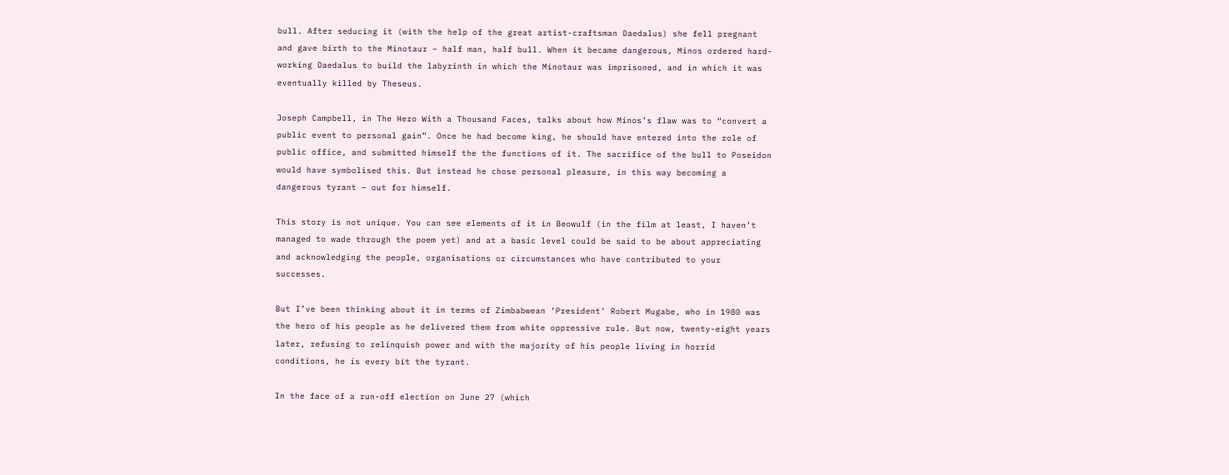bull. After seducing it (with the help of the great artist-craftsman Daedalus) she fell pregnant and gave birth to the Minotaur – half man, half bull. When it became dangerous, Minos ordered hard-working Daedalus to build the labyrinth in which the Minotaur was imprisoned, and in which it was eventually killed by Theseus.

Joseph Campbell, in The Hero With a Thousand Faces, talks about how Minos’s flaw was to “convert a public event to personal gain”. Once he had become king, he should have entered into the role of public office, and submitted himself the the functions of it. The sacrifice of the bull to Poseidon would have symbolised this. But instead he chose personal pleasure, in this way becoming a dangerous tyrant – out for himself.

This story is not unique. You can see elements of it in Beowulf (in the film at least, I haven’t managed to wade through the poem yet) and at a basic level could be said to be about appreciating and acknowledging the people, organisations or circumstances who have contributed to your successes.

But I’ve been thinking about it in terms of Zimbabwean ‘President’ Robert Mugabe, who in 1980 was the hero of his people as he delivered them from white oppressive rule. But now, twenty-eight years later, refusing to relinquish power and with the majority of his people living in horrid conditions, he is every bit the tyrant.

In the face of a run-off election on June 27 (which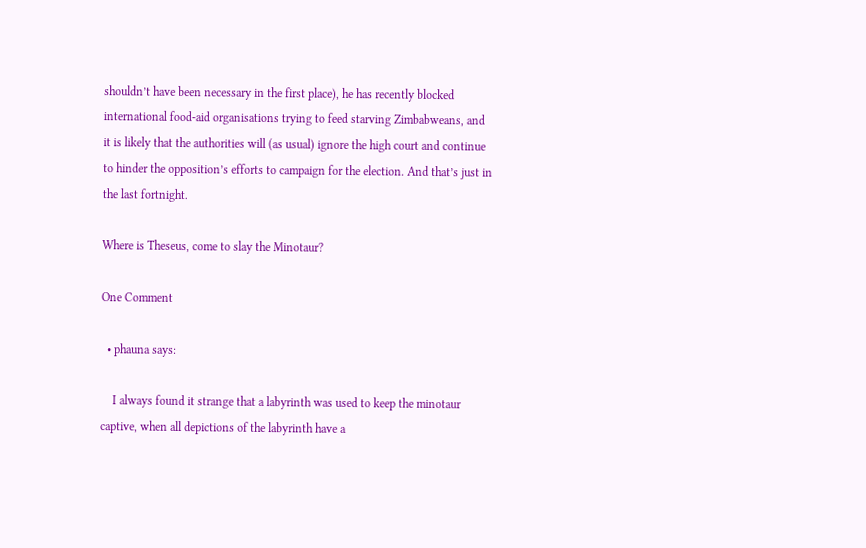shouldn’t have been necessary in the first place), he has recently blocked international food-aid organisations trying to feed starving Zimbabweans, and it is likely that the authorities will (as usual) ignore the high court and continue to hinder the opposition’s efforts to campaign for the election. And that’s just in the last fortnight.

Where is Theseus, come to slay the Minotaur?

One Comment

  • phauna says:

    I always found it strange that a labyrinth was used to keep the minotaur captive, when all depictions of the labyrinth have a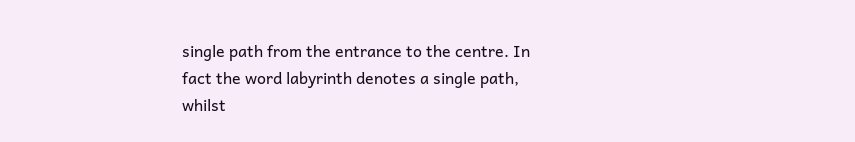single path from the entrance to the centre. In fact the word labyrinth denotes a single path, whilst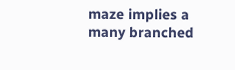maze implies a many branched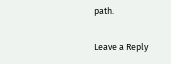path.

Leave a Reply